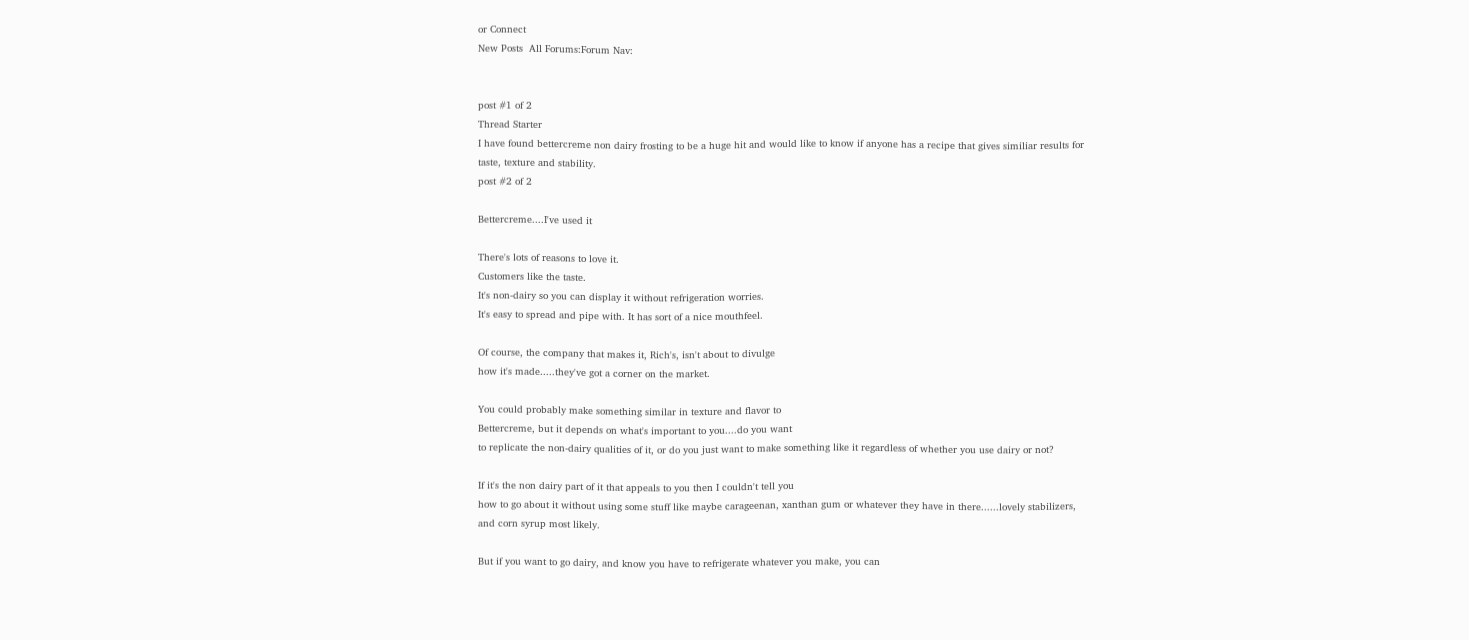or Connect
New Posts  All Forums:Forum Nav:


post #1 of 2
Thread Starter
I have found bettercreme non dairy frosting to be a huge hit and would like to know if anyone has a recipe that gives similiar results for taste, texture and stability.
post #2 of 2

Bettercreme....I've used it

There's lots of reasons to love it.
Customers like the taste.
It's non-dairy so you can display it without refrigeration worries.
It's easy to spread and pipe with. It has sort of a nice mouthfeel.

Of course, the company that makes it, Rich's, isn't about to divulge
how it's made.....they've got a corner on the market.

You could probably make something similar in texture and flavor to
Bettercreme, but it depends on what's important to you....do you want
to replicate the non-dairy qualities of it, or do you just want to make something like it regardless of whether you use dairy or not?

If it's the non dairy part of it that appeals to you then I couldn't tell you
how to go about it without using some stuff like maybe carageenan, xanthan gum or whatever they have in there......lovely stabilizers, and corn syrup most likely.

But if you want to go dairy, and know you have to refrigerate whatever you make, you can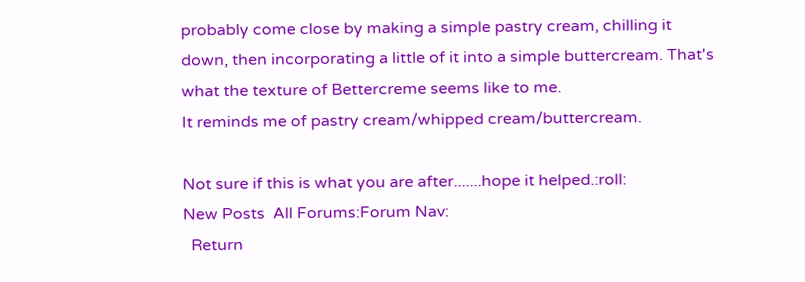probably come close by making a simple pastry cream, chilling it down, then incorporating a little of it into a simple buttercream. That's what the texture of Bettercreme seems like to me.
It reminds me of pastry cream/whipped cream/buttercream.

Not sure if this is what you are after.......hope it helped.:roll:
New Posts  All Forums:Forum Nav:
  Return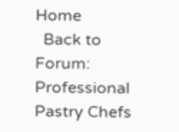Home
  Back to Forum: Professional Pastry Chefs